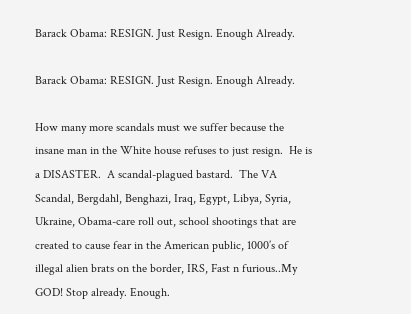Barack Obama: RESIGN. Just Resign. Enough Already.

Barack Obama: RESIGN. Just Resign. Enough Already.

How many more scandals must we suffer because the insane man in the White house refuses to just resign.  He is a DISASTER.  A scandal-plagued bastard.  The VA Scandal, Bergdahl, Benghazi, Iraq, Egypt, Libya, Syria, Ukraine, Obama-care roll out, school shootings that are created to cause fear in the American public, 1000’s of illegal alien brats on the border, IRS, Fast n furious..My GOD! Stop already. Enough.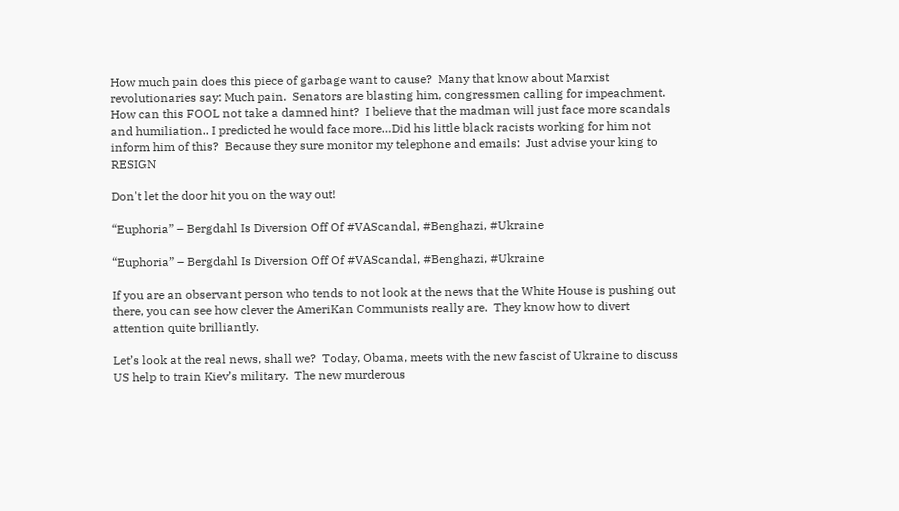How much pain does this piece of garbage want to cause?  Many that know about Marxist revolutionaries say: Much pain.  Senators are blasting him, congressmen calling for impeachment.  How can this FOOL not take a damned hint?  I believe that the madman will just face more scandals and humiliation.. I predicted he would face more…Did his little black racists working for him not inform him of this?  Because they sure monitor my telephone and emails:  Just advise your king to RESIGN

Don't let the door hit you on the way out!

“Euphoria” – Bergdahl Is Diversion Off Of #VAScandal, #Benghazi, #Ukraine

“Euphoria” – Bergdahl Is Diversion Off Of #VAScandal, #Benghazi, #Ukraine

If you are an observant person who tends to not look at the news that the White House is pushing out there, you can see how clever the AmeriKan Communists really are.  They know how to divert attention quite brilliantly.

Let’s look at the real news, shall we?  Today, Obama, meets with the new fascist of Ukraine to discuss US help to train Kiev’s military.  The new murderous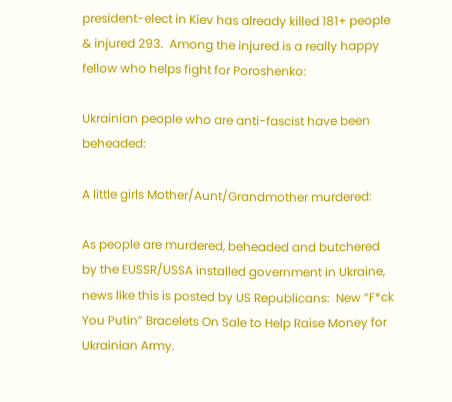president-elect in Kiev has already killed 181+ people & injured 293.  Among the injured is a really happy fellow who helps fight for Poroshenko:

Ukrainian people who are anti-fascist have been beheaded:

A little girls Mother/Aunt/Grandmother murdered:

As people are murdered, beheaded and butchered by the EUSSR/USSA installed government in Ukraine, news like this is posted by US Republicans:  New “F*ck You Putin” Bracelets On Sale to Help Raise Money for Ukrainian Army.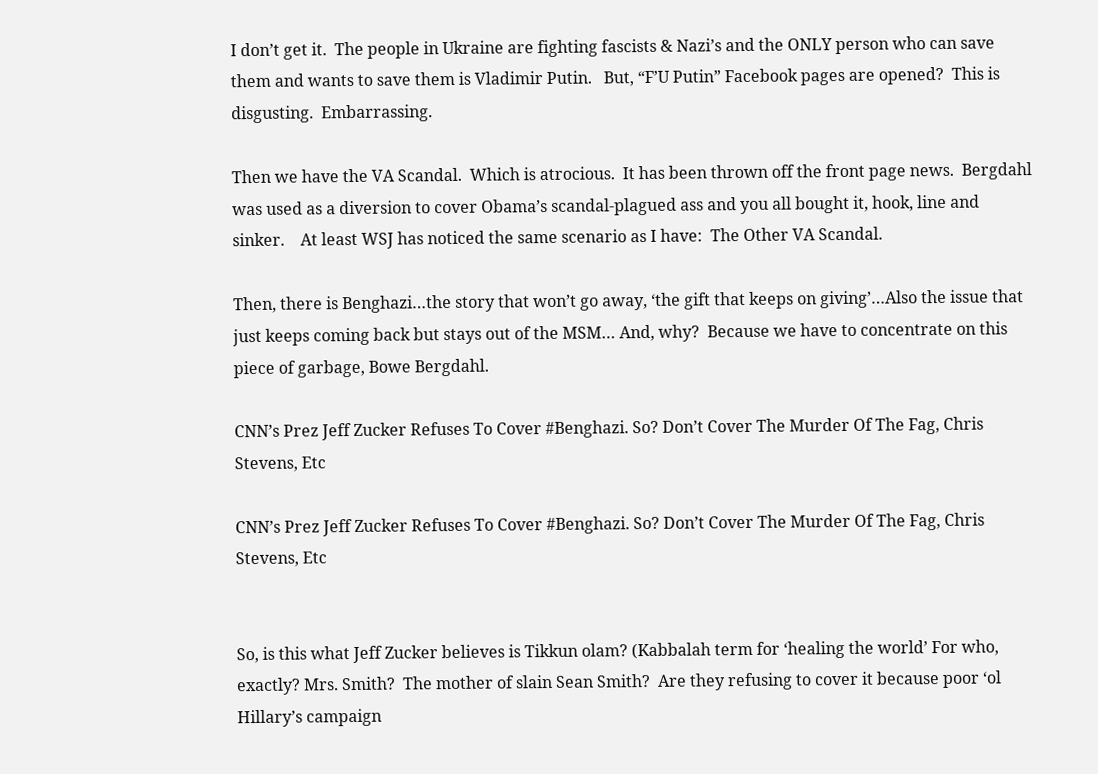I don’t get it.  The people in Ukraine are fighting fascists & Nazi’s and the ONLY person who can save them and wants to save them is Vladimir Putin.   But, “F’U Putin” Facebook pages are opened?  This is disgusting.  Embarrassing.

Then we have the VA Scandal.  Which is atrocious.  It has been thrown off the front page news.  Bergdahl was used as a diversion to cover Obama’s scandal-plagued ass and you all bought it, hook, line and sinker.    At least WSJ has noticed the same scenario as I have:  The Other VA Scandal.

Then, there is Benghazi…the story that won’t go away, ‘the gift that keeps on giving’…Also the issue that just keeps coming back but stays out of the MSM… And, why?  Because we have to concentrate on this piece of garbage, Bowe Bergdahl.

CNN’s Prez Jeff Zucker Refuses To Cover #Benghazi. So? Don’t Cover The Murder Of The Fag, Chris Stevens, Etc

CNN’s Prez Jeff Zucker Refuses To Cover #Benghazi. So? Don’t Cover The Murder Of The Fag, Chris Stevens, Etc


So, is this what Jeff Zucker believes is Tikkun olam? (Kabbalah term for ‘healing the world’ For who, exactly? Mrs. Smith?  The mother of slain Sean Smith?  Are they refusing to cover it because poor ‘ol Hillary’s campaign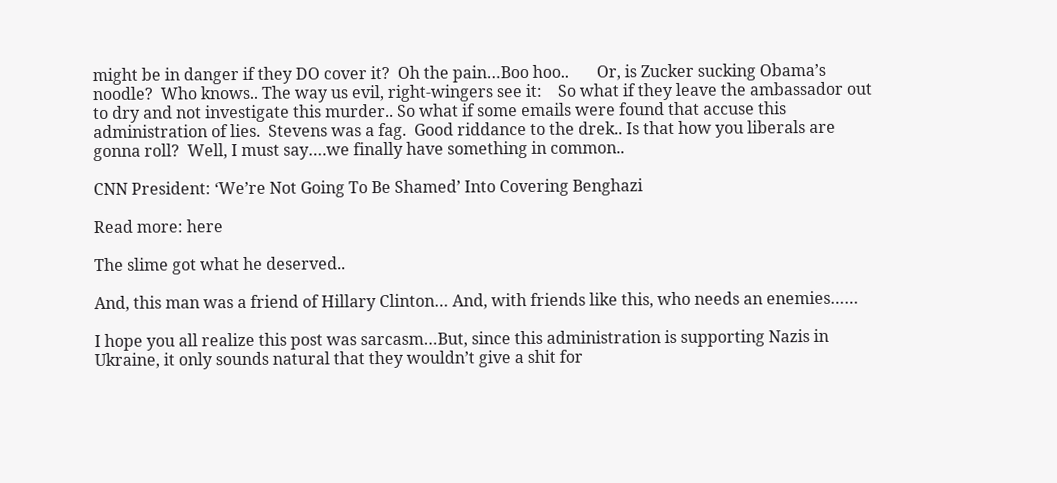might be in danger if they DO cover it?  Oh the pain…Boo hoo..       Or, is Zucker sucking Obama’s noodle?  Who knows.. The way us evil, right-wingers see it:    So what if they leave the ambassador out to dry and not investigate this murder.. So what if some emails were found that accuse this administration of lies.  Stevens was a fag.  Good riddance to the drek.. Is that how you liberals are gonna roll?  Well, I must say….we finally have something in common..

CNN President: ‘We’re Not Going To Be Shamed’ Into Covering Benghazi

Read more: here

The slime got what he deserved..

And, this man was a friend of Hillary Clinton… And, with friends like this, who needs an enemies……

I hope you all realize this post was sarcasm…But, since this administration is supporting Nazis in Ukraine, it only sounds natural that they wouldn’t give a shit for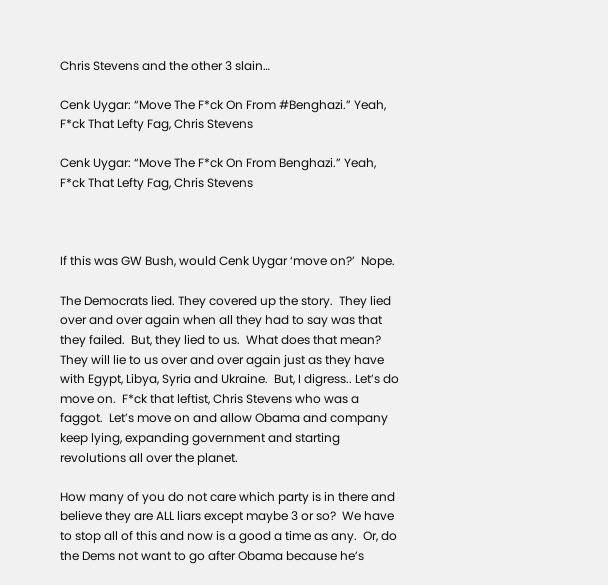Chris Stevens and the other 3 slain…

Cenk Uygar: “Move The F*ck On From #Benghazi.” Yeah, F*ck That Lefty Fag, Chris Stevens

Cenk Uygar: “Move The F*ck On From Benghazi.” Yeah, F*ck That Lefty Fag, Chris Stevens



If this was GW Bush, would Cenk Uygar ‘move on?’  Nope.

The Democrats lied. They covered up the story.  They lied over and over again when all they had to say was that they failed.  But, they lied to us.  What does that mean?  They will lie to us over and over again just as they have with Egypt, Libya, Syria and Ukraine.  But, I digress.. Let’s do move on.  F*ck that leftist, Chris Stevens who was a faggot.  Let’s move on and allow Obama and company keep lying, expanding government and starting revolutions all over the planet.

How many of you do not care which party is in there and believe they are ALL liars except maybe 3 or so?  We have to stop all of this and now is a good a time as any.  Or, do the Dems not want to go after Obama because he’s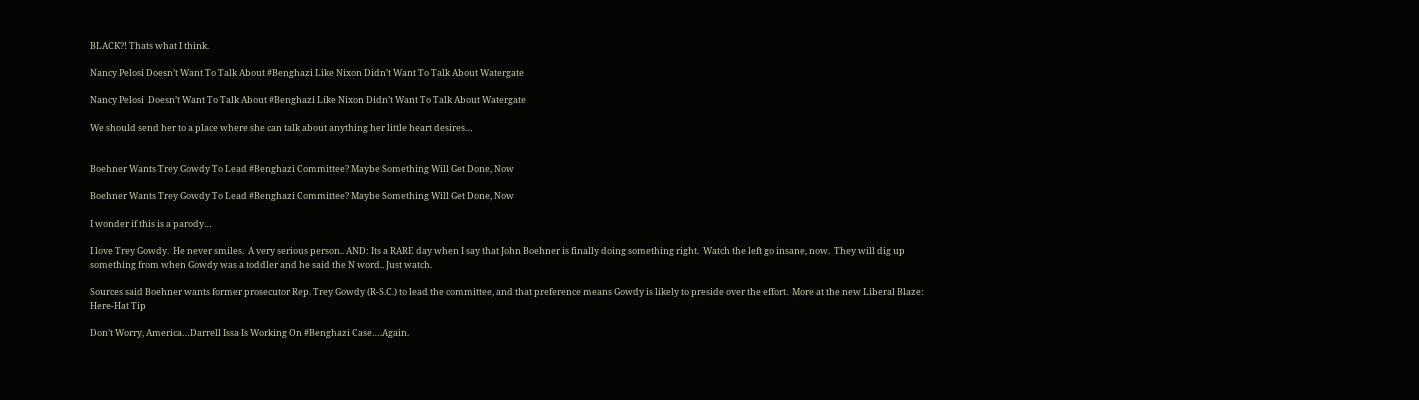BLACK?! Thats what I think.

Nancy Pelosi Doesn’t Want To Talk About #Benghazi Like Nixon Didn’t Want To Talk About Watergate

Nancy Pelosi  Doesn’t Want To Talk About #Benghazi Like Nixon Didn’t Want To Talk About Watergate

We should send her to a place where she can talk about anything her little heart desires…


Boehner Wants Trey Gowdy To Lead #Benghazi Committee? Maybe Something Will Get Done, Now

Boehner Wants Trey Gowdy To Lead #Benghazi Committee? Maybe Something Will Get Done, Now

I wonder if this is a parody…

I love Trey Gowdy.  He never smiles.  A very serious person.. AND: Its a RARE day when I say that John Boehner is finally doing something right.  Watch the left go insane, now.  They will dig up something from when Gowdy was a toddler and he said the N word.. Just watch.

Sources said Boehner wants former prosecutor Rep. Trey Gowdy (R-S.C.) to lead the committee, and that preference means Gowdy is likely to preside over the effort.  More at the new Liberal Blaze:  Here-Hat Tip

Don’t Worry, America…Darrell Issa Is Working On #Benghazi Case….Again.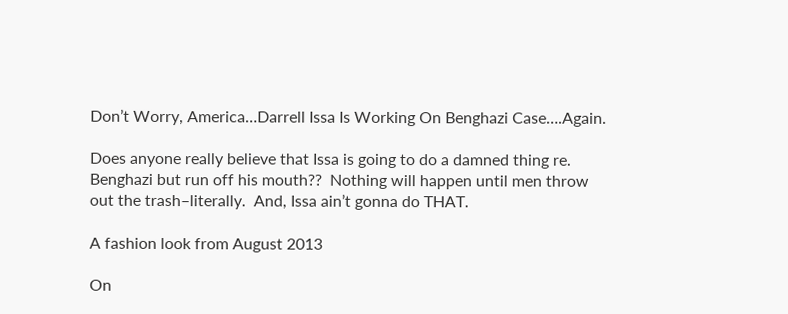Don’t Worry, America…Darrell Issa Is Working On Benghazi Case….Again.

Does anyone really believe that Issa is going to do a damned thing re. Benghazi but run off his mouth??  Nothing will happen until men throw out the trash–literally.  And, Issa ain’t gonna do THAT.

A fashion look from August 2013

On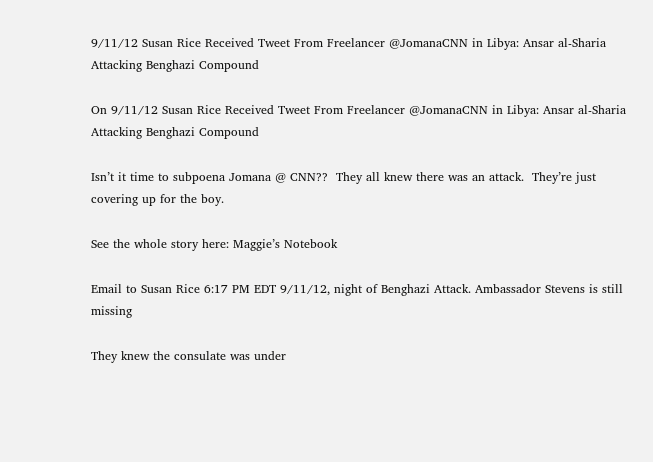9/11/12 Susan Rice Received Tweet From Freelancer @JomanaCNN in Libya: Ansar al-Sharia Attacking Benghazi Compound

On 9/11/12 Susan Rice Received Tweet From Freelancer @JomanaCNN in Libya: Ansar al-Sharia Attacking Benghazi Compound

Isn’t it time to subpoena Jomana @ CNN??  They all knew there was an attack.  They’re just covering up for the boy.

See the whole story here: Maggie’s Notebook

Email to Susan Rice 6:17 PM EDT 9/11/12, night of Benghazi Attack. Ambassador Stevens is still missing

They knew the consulate was under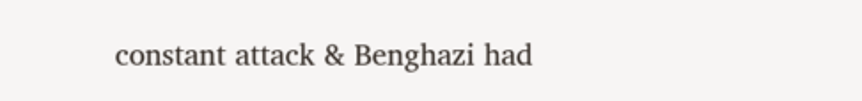constant attack & Benghazi had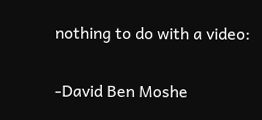nothing to do with a video:


-David Ben Moshe